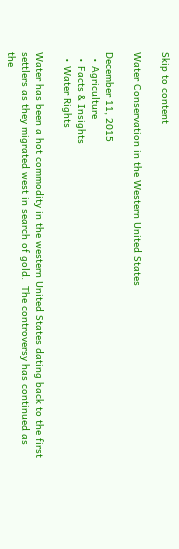Skip to content

Water Conservation in the Western United States

December 11, 2015
  • Agriculture
  • Facts & Insights
  • Water Rights

Water has been a hot commodity in the western United States dating back to the first settlers as they migrated west in search of gold.  The controversy has continued as the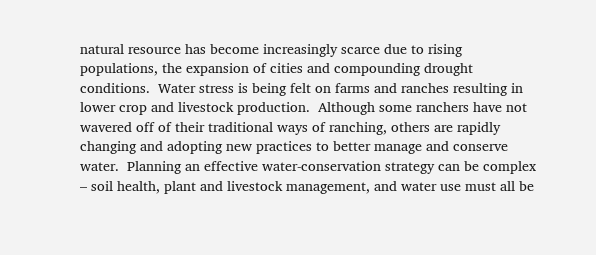natural resource has become increasingly scarce due to rising populations, the expansion of cities and compounding drought conditions.  Water stress is being felt on farms and ranches resulting in lower crop and livestock production.  Although some ranchers have not wavered off of their traditional ways of ranching, others are rapidly changing and adopting new practices to better manage and conserve water.  Planning an effective water-conservation strategy can be complex – soil health, plant and livestock management, and water use must all be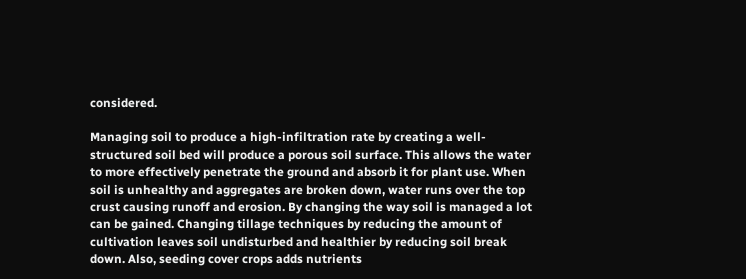considered.

Managing soil to produce a high-infiltration rate by creating a well-structured soil bed will produce a porous soil surface. This allows the water to more effectively penetrate the ground and absorb it for plant use. When soil is unhealthy and aggregates are broken down, water runs over the top crust causing runoff and erosion. By changing the way soil is managed a lot can be gained. Changing tillage techniques by reducing the amount of cultivation leaves soil undisturbed and healthier by reducing soil break down. Also, seeding cover crops adds nutrients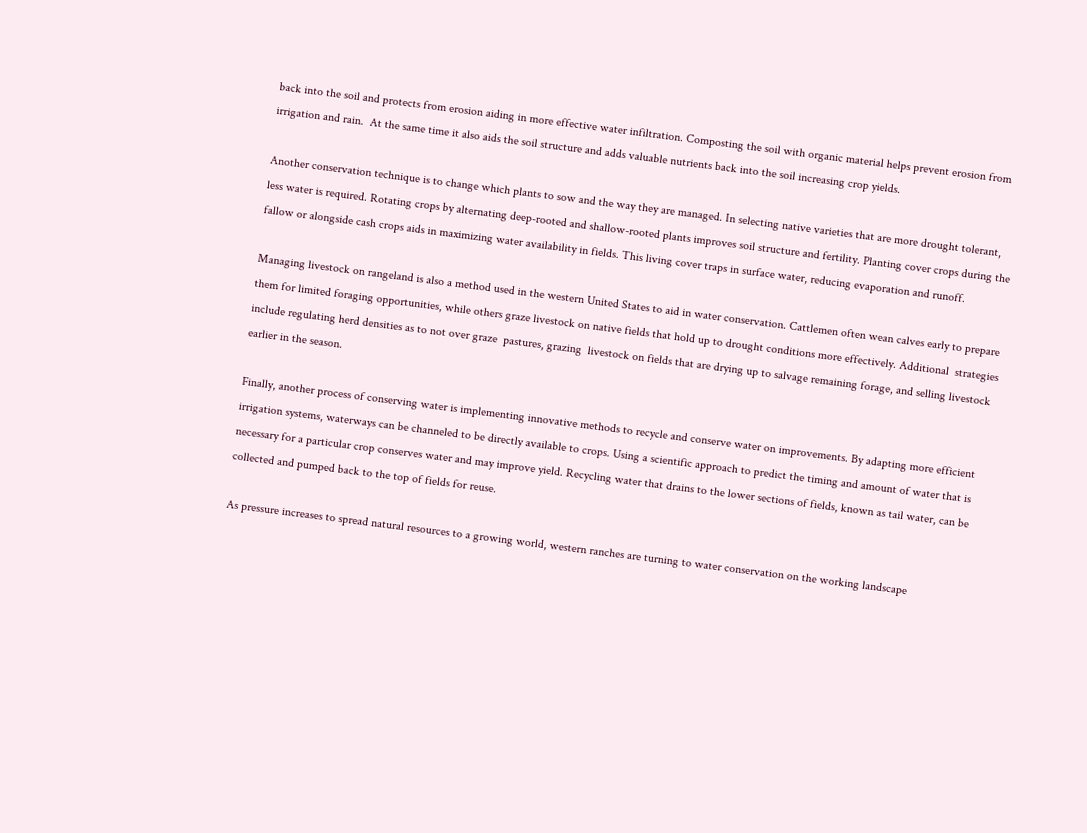back into the soil and protects from erosion aiding in more effective water infiltration. Composting the soil with organic material helps prevent erosion from irrigation and rain.  At the same time it also aids the soil structure and adds valuable nutrients back into the soil increasing crop yields.

Another conservation technique is to change which plants to sow and the way they are managed. In selecting native varieties that are more drought tolerant, less water is required. Rotating crops by alternating deep-rooted and shallow-rooted plants improves soil structure and fertility. Planting cover crops during the fallow or alongside cash crops aids in maximizing water availability in fields. This living cover traps in surface water, reducing evaporation and runoff.

Managing livestock on rangeland is also a method used in the western United States to aid in water conservation. Cattlemen often wean calves early to prepare them for limited foraging opportunities, while others graze livestock on native fields that hold up to drought conditions more effectively. Additional  strategies include regulating herd densities as to not over graze  pastures, grazing  livestock on fields that are drying up to salvage remaining forage, and selling livestock earlier in the season.

Finally, another process of conserving water is implementing innovative methods to recycle and conserve water on improvements. By adapting more efficient irrigation systems, waterways can be channeled to be directly available to crops. Using a scientific approach to predict the timing and amount of water that is necessary for a particular crop conserves water and may improve yield. Recycling water that drains to the lower sections of fields, known as tail water, can be collected and pumped back to the top of fields for reuse.

As pressure increases to spread natural resources to a growing world, western ranches are turning to water conservation on the working landscape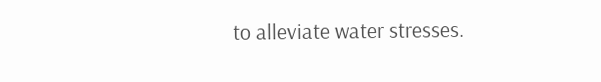to alleviate water stresses.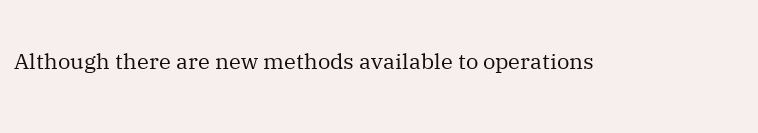Although there are new methods available to operations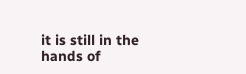it is still in the hands of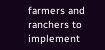farmers and ranchers to implement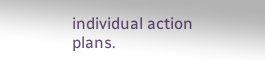individual action plans.